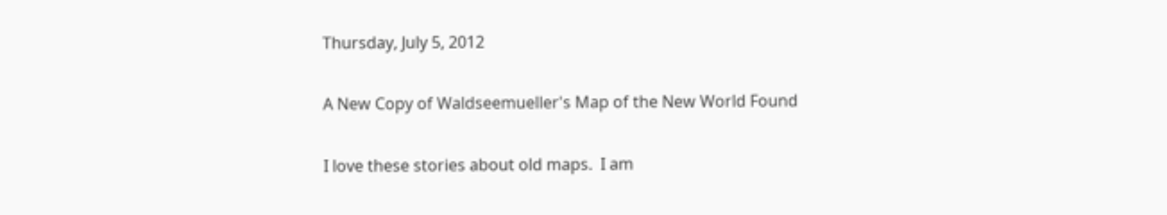Thursday, July 5, 2012

A New Copy of Waldseemueller's Map of the New World Found

I love these stories about old maps.  I am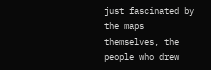just fascinated by the maps themselves, the people who drew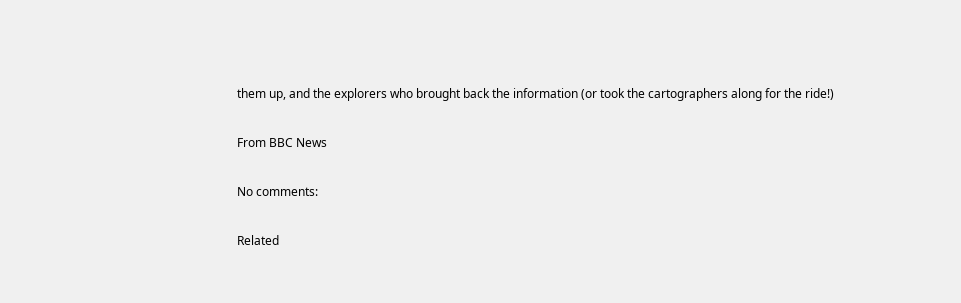them up, and the explorers who brought back the information (or took the cartographers along for the ride!)

From BBC News

No comments:

Related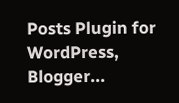Posts Plugin for WordPress, Blogger...